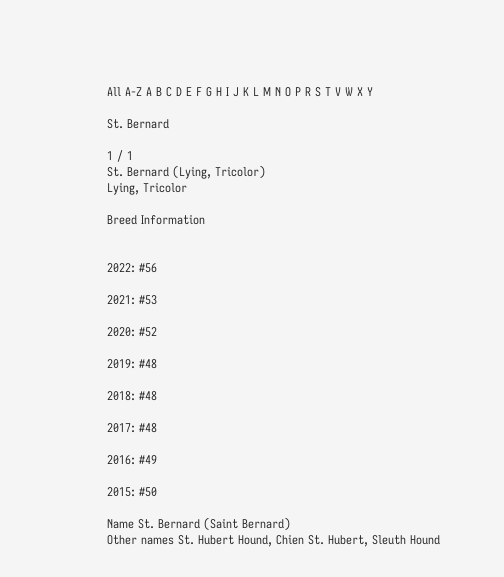All A-Z A B C D E F G H I J K L M N O P R S T V W X Y

St. Bernard

1 / 1
St. Bernard (Lying, Tricolor)
Lying, Tricolor

Breed Information


2022: #56

2021: #53

2020: #52

2019: #48

2018: #48

2017: #48

2016: #49

2015: #50

Name St. Bernard (Saint Bernard)
Other names St. Hubert Hound, Chien St. Hubert, Sleuth Hound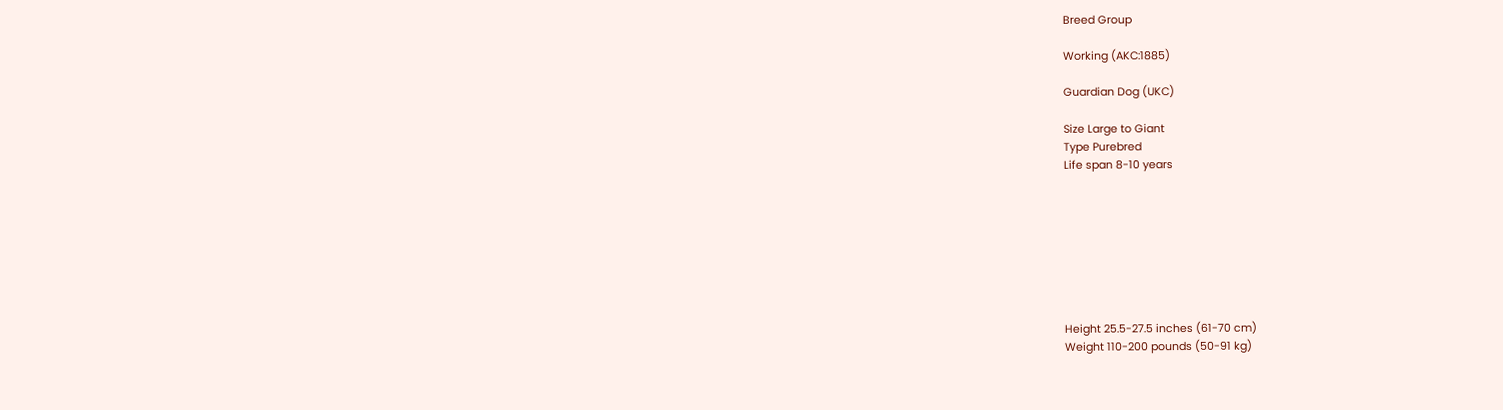Breed Group

Working (AKC:1885)

Guardian Dog (UKC)

Size Large to Giant
Type Purebred
Life span 8-10 years








Height 25.5-27.5 inches (61-70 cm)
Weight 110-200 pounds (50-91 kg)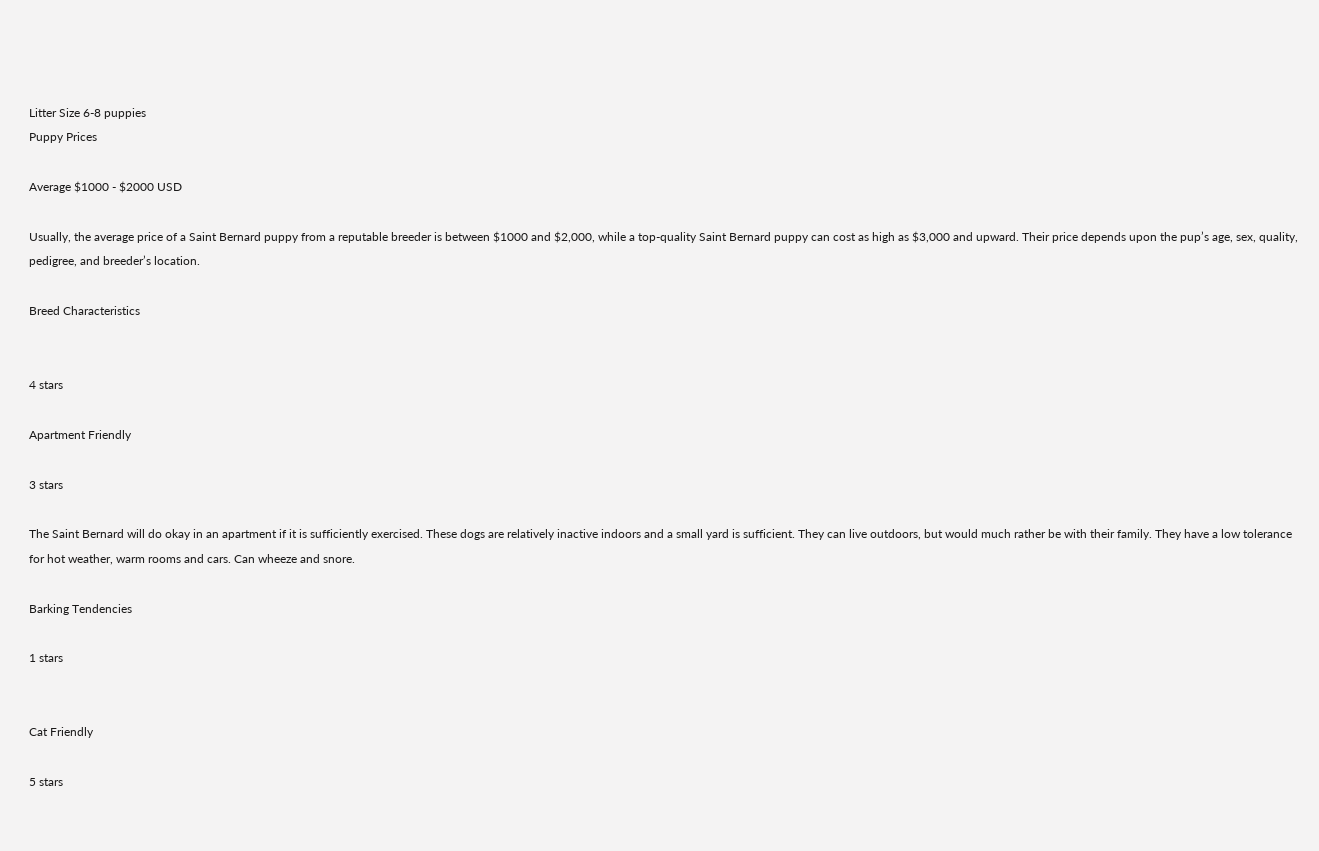Litter Size 6-8 puppies
Puppy Prices

Average $1000 - $2000 USD

Usually, the average price of a Saint Bernard puppy from a reputable breeder is between $1000 and $2,000, while a top-quality Saint Bernard puppy can cost as high as $3,000 and upward. Their price depends upon the pup’s age, sex, quality, pedigree, and breeder’s location.

Breed Characteristics


4 stars

Apartment Friendly

3 stars

The Saint Bernard will do okay in an apartment if it is sufficiently exercised. These dogs are relatively inactive indoors and a small yard is sufficient. They can live outdoors, but would much rather be with their family. They have a low tolerance for hot weather, warm rooms and cars. Can wheeze and snore.

Barking Tendencies

1 stars


Cat Friendly

5 stars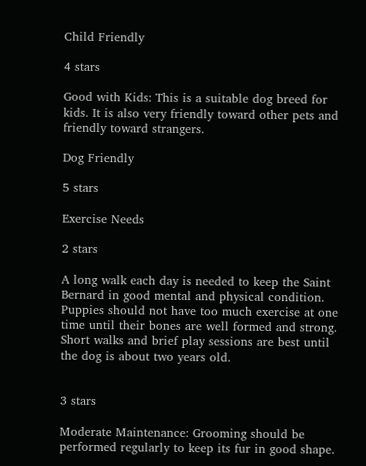Child Friendly

4 stars

Good with Kids: This is a suitable dog breed for kids. It is also very friendly toward other pets and friendly toward strangers.

Dog Friendly

5 stars

Exercise Needs

2 stars

A long walk each day is needed to keep the Saint Bernard in good mental and physical condition. Puppies should not have too much exercise at one time until their bones are well formed and strong. Short walks and brief play sessions are best until the dog is about two years old.


3 stars

Moderate Maintenance: Grooming should be performed regularly to keep its fur in good shape.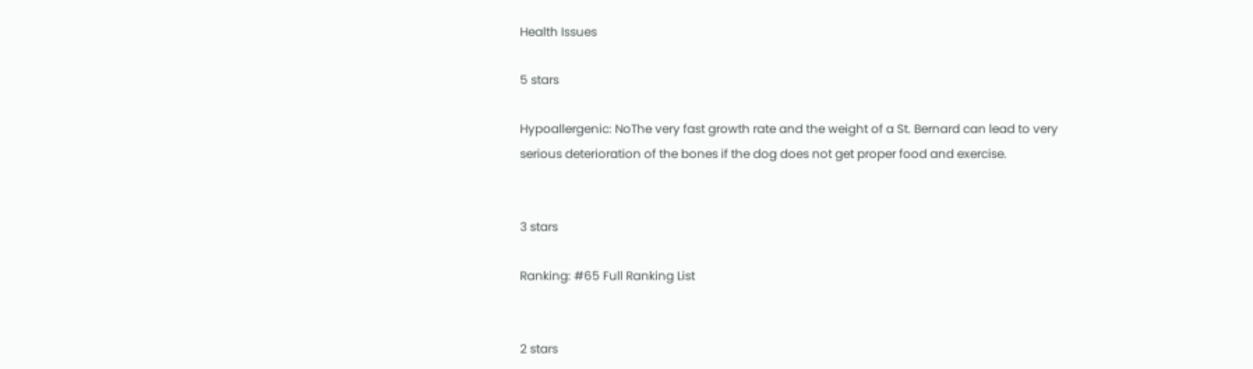Health Issues

5 stars

Hypoallergenic: NoThe very fast growth rate and the weight of a St. Bernard can lead to very serious deterioration of the bones if the dog does not get proper food and exercise.


3 stars

Ranking: #65 Full Ranking List


2 stars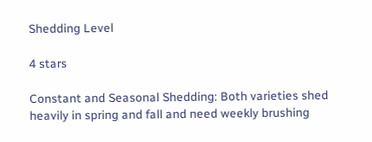Shedding Level

4 stars

Constant and Seasonal Shedding: Both varieties shed heavily in spring and fall and need weekly brushing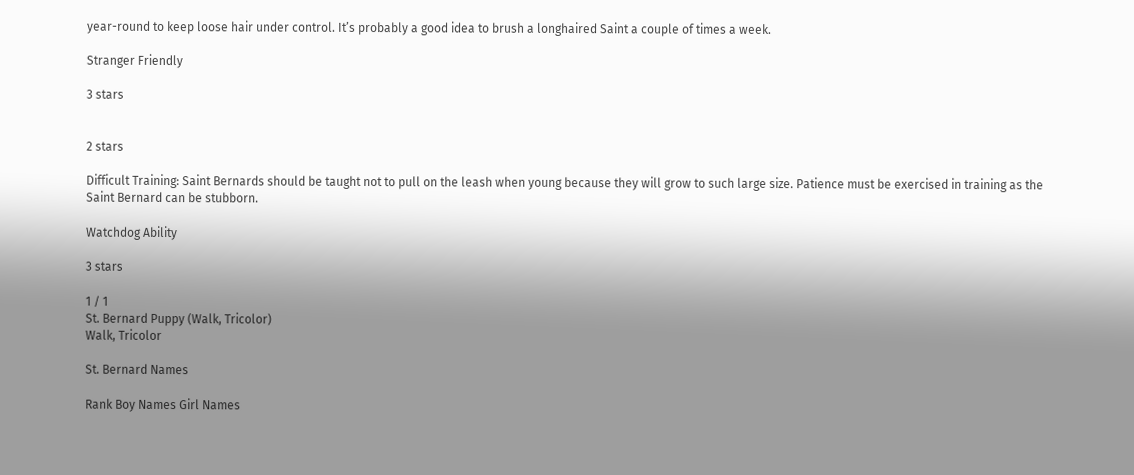year-round to keep loose hair under control. It’s probably a good idea to brush a longhaired Saint a couple of times a week.

Stranger Friendly

3 stars


2 stars

Difficult Training: Saint Bernards should be taught not to pull on the leash when young because they will grow to such large size. Patience must be exercised in training as the Saint Bernard can be stubborn.

Watchdog Ability

3 stars

1 / 1
St. Bernard Puppy (Walk, Tricolor)
Walk, Tricolor

St. Bernard Names

Rank Boy Names Girl Names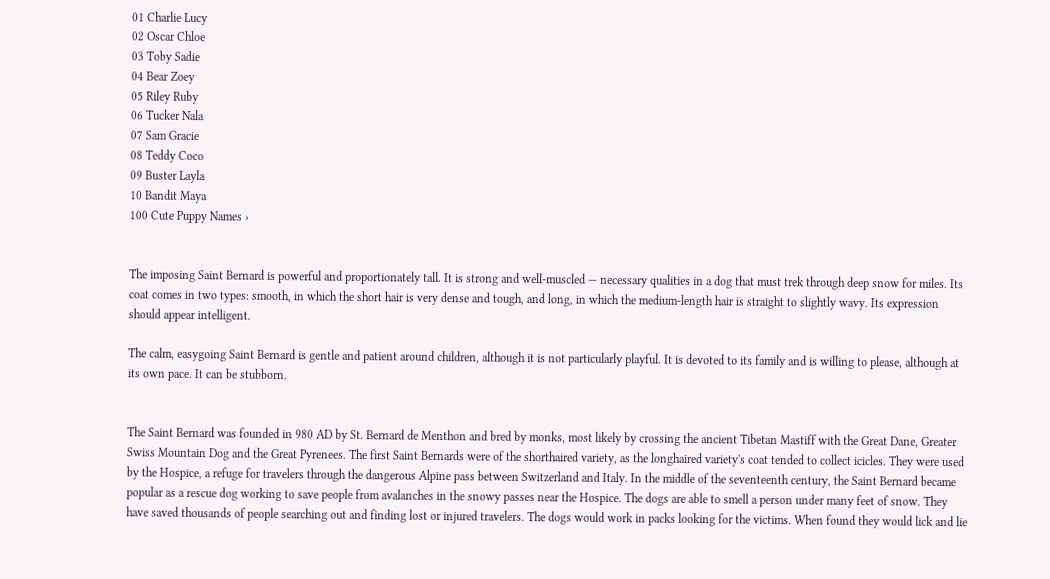01 Charlie Lucy
02 Oscar Chloe
03 Toby Sadie
04 Bear Zoey
05 Riley Ruby
06 Tucker Nala
07 Sam Gracie
08 Teddy Coco
09 Buster Layla
10 Bandit Maya
100 Cute Puppy Names ›


The imposing Saint Bernard is powerful and proportionately tall. It is strong and well-muscled — necessary qualities in a dog that must trek through deep snow for miles. Its coat comes in two types: smooth, in which the short hair is very dense and tough, and long, in which the medium-length hair is straight to slightly wavy. Its expression should appear intelligent.

The calm, easygoing Saint Bernard is gentle and patient around children, although it is not particularly playful. It is devoted to its family and is willing to please, although at its own pace. It can be stubborn.


The Saint Bernard was founded in 980 AD by St. Bernard de Menthon and bred by monks, most likely by crossing the ancient Tibetan Mastiff with the Great Dane, Greater Swiss Mountain Dog and the Great Pyrenees. The first Saint Bernards were of the shorthaired variety, as the longhaired variety's coat tended to collect icicles. They were used by the Hospice, a refuge for travelers through the dangerous Alpine pass between Switzerland and Italy. In the middle of the seventeenth century, the Saint Bernard became popular as a rescue dog working to save people from avalanches in the snowy passes near the Hospice. The dogs are able to smell a person under many feet of snow. They have saved thousands of people searching out and finding lost or injured travelers. The dogs would work in packs looking for the victims. When found they would lick and lie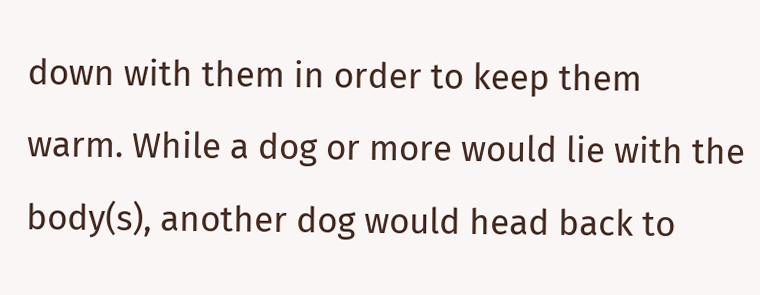down with them in order to keep them warm. While a dog or more would lie with the body(s), another dog would head back to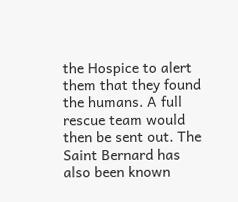the Hospice to alert them that they found the humans. A full rescue team would then be sent out. The Saint Bernard has also been known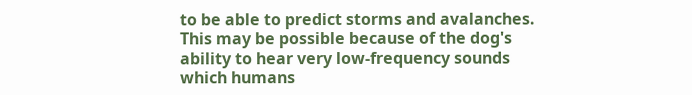to be able to predict storms and avalanches. This may be possible because of the dog's ability to hear very low-frequency sounds which humans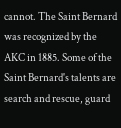cannot. The Saint Bernard was recognized by the AKC in 1885. Some of the Saint Bernard's talents are search and rescue, guard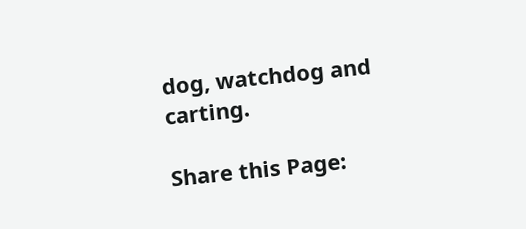dog, watchdog and carting.

Share this Page: